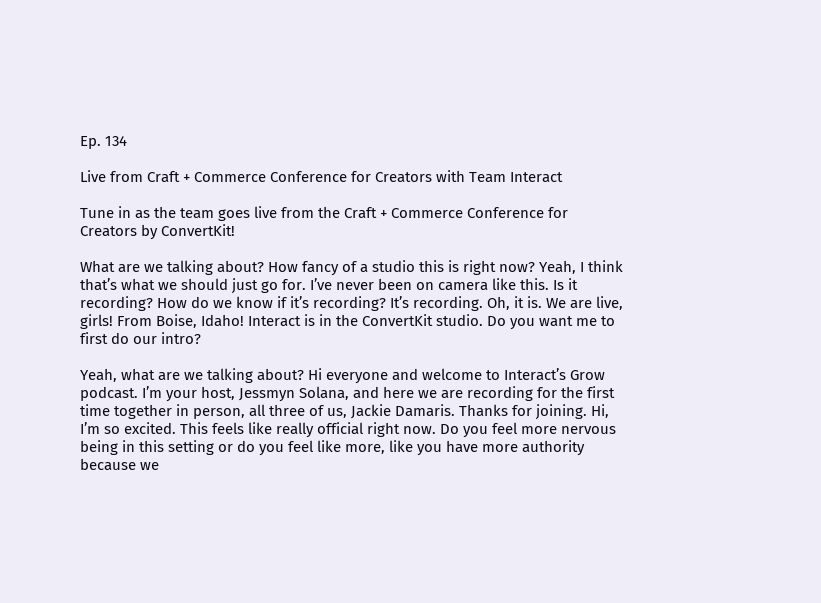Ep. 134

Live from Craft + Commerce Conference for Creators with Team Interact

Tune in as the team goes live from the Craft + Commerce Conference for Creators by ConvertKit!

What are we talking about? How fancy of a studio this is right now? Yeah, I think that’s what we should just go for. I’ve never been on camera like this. Is it recording? How do we know if it’s recording? It’s recording. Oh, it is. We are live, girls! From Boise, Idaho! Interact is in the ConvertKit studio. Do you want me to first do our intro?

Yeah, what are we talking about? Hi everyone and welcome to Interact’s Grow podcast. I’m your host, Jessmyn Solana, and here we are recording for the first time together in person, all three of us, Jackie Damaris. Thanks for joining. Hi, I’m so excited. This feels like really official right now. Do you feel more nervous being in this setting or do you feel like more, like you have more authority because we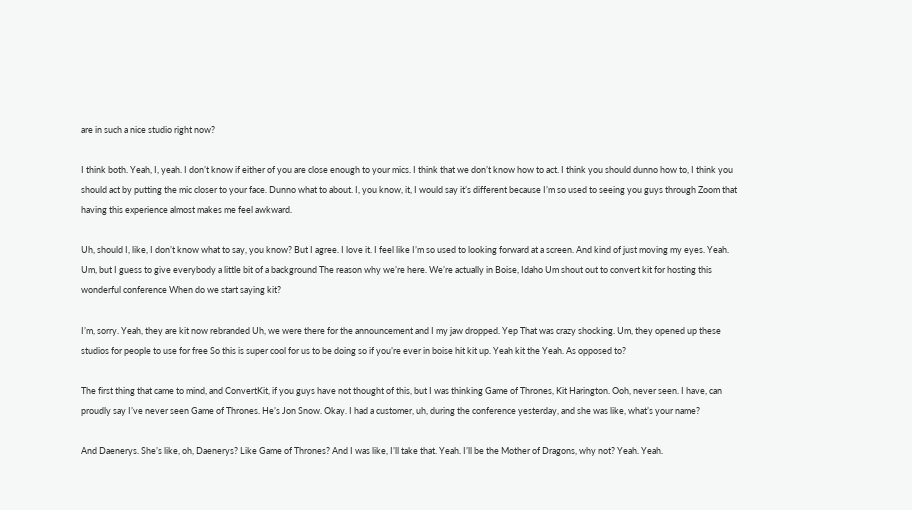are in such a nice studio right now?

I think both. Yeah, I, yeah. I don’t know if either of you are close enough to your mics. I think that we don’t know how to act. I think you should dunno how to, I think you should act by putting the mic closer to your face. Dunno what to about. I, you know, it, I would say it’s different because I’m so used to seeing you guys through Zoom that having this experience almost makes me feel awkward.

Uh, should I, like, I don’t know what to say, you know? But I agree. I love it. I feel like I’m so used to looking forward at a screen. And kind of just moving my eyes. Yeah. Um, but I guess to give everybody a little bit of a background The reason why we’re here. We’re actually in Boise, Idaho Um shout out to convert kit for hosting this wonderful conference When do we start saying kit?

I’m, sorry. Yeah, they are kit now rebranded Uh, we were there for the announcement and I my jaw dropped. Yep That was crazy shocking. Um, they opened up these studios for people to use for free So this is super cool for us to be doing so if you’re ever in boise hit kit up. Yeah kit the Yeah. As opposed to?

The first thing that came to mind, and ConvertKit, if you guys have not thought of this, but I was thinking Game of Thrones, Kit Harington. Ooh, never seen. I have, can proudly say I’ve never seen Game of Thrones. He’s Jon Snow. Okay. I had a customer, uh, during the conference yesterday, and she was like, what’s your name?

And Daenerys. She’s like, oh, Daenerys? Like Game of Thrones? And I was like, I’ll take that. Yeah. I’ll be the Mother of Dragons, why not? Yeah. Yeah.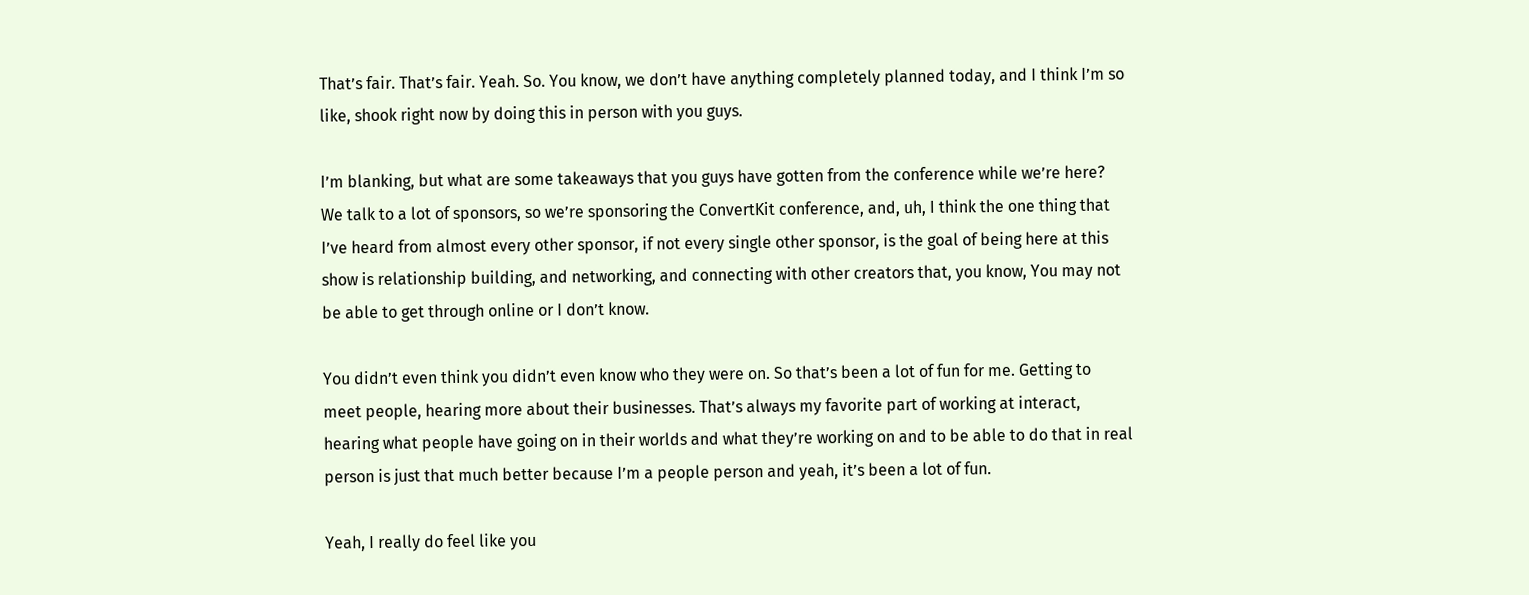That’s fair. That’s fair. Yeah. So. You know, we don’t have anything completely planned today, and I think I’m so like, shook right now by doing this in person with you guys.

I’m blanking, but what are some takeaways that you guys have gotten from the conference while we’re here? We talk to a lot of sponsors, so we’re sponsoring the ConvertKit conference, and, uh, I think the one thing that I’ve heard from almost every other sponsor, if not every single other sponsor, is the goal of being here at this show is relationship building, and networking, and connecting with other creators that, you know, You may not be able to get through online or I don’t know.

You didn’t even think you didn’t even know who they were on. So that’s been a lot of fun for me. Getting to meet people, hearing more about their businesses. That’s always my favorite part of working at interact, hearing what people have going on in their worlds and what they’re working on and to be able to do that in real person is just that much better because I’m a people person and yeah, it’s been a lot of fun.

Yeah, I really do feel like you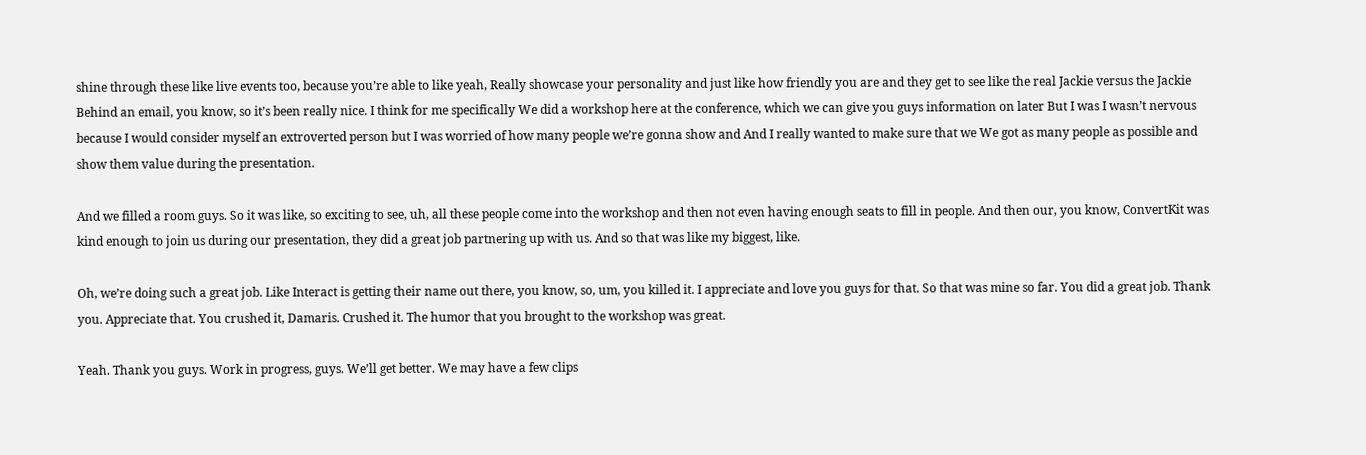shine through these like live events too, because you’re able to like yeah, Really showcase your personality and just like how friendly you are and they get to see like the real Jackie versus the Jackie Behind an email, you know, so it’s been really nice. I think for me specifically We did a workshop here at the conference, which we can give you guys information on later But I was I wasn’t nervous because I would consider myself an extroverted person but I was worried of how many people we’re gonna show and And I really wanted to make sure that we We got as many people as possible and show them value during the presentation.

And we filled a room guys. So it was like, so exciting to see, uh, all these people come into the workshop and then not even having enough seats to fill in people. And then our, you know, ConvertKit was kind enough to join us during our presentation, they did a great job partnering up with us. And so that was like my biggest, like.

Oh, we’re doing such a great job. Like Interact is getting their name out there, you know, so, um, you killed it. I appreciate and love you guys for that. So that was mine so far. You did a great job. Thank you. Appreciate that. You crushed it, Damaris. Crushed it. The humor that you brought to the workshop was great.

Yeah. Thank you guys. Work in progress, guys. We’ll get better. We may have a few clips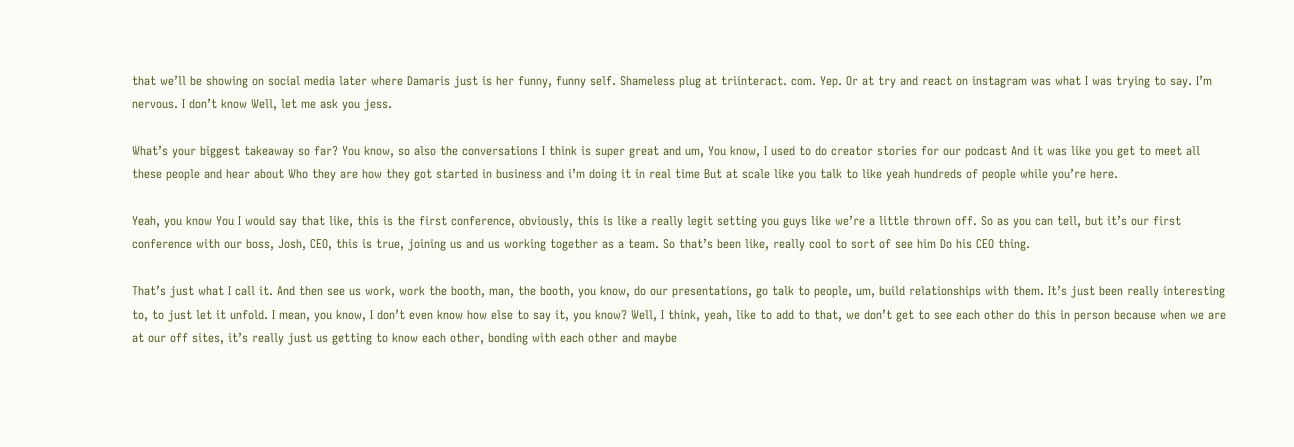that we’ll be showing on social media later where Damaris just is her funny, funny self. Shameless plug at triinteract. com. Yep. Or at try and react on instagram was what I was trying to say. I’m nervous. I don’t know Well, let me ask you jess.

What’s your biggest takeaway so far? You know, so also the conversations I think is super great and um, You know, I used to do creator stories for our podcast And it was like you get to meet all these people and hear about Who they are how they got started in business and i’m doing it in real time But at scale like you talk to like yeah hundreds of people while you’re here.

Yeah, you know You I would say that like, this is the first conference, obviously, this is like a really legit setting you guys like we’re a little thrown off. So as you can tell, but it’s our first conference with our boss, Josh, CEO, this is true, joining us and us working together as a team. So that’s been like, really cool to sort of see him Do his CEO thing.

That’s just what I call it. And then see us work, work the booth, man, the booth, you know, do our presentations, go talk to people, um, build relationships with them. It’s just been really interesting to, to just let it unfold. I mean, you know, I don’t even know how else to say it, you know? Well, I think, yeah, like to add to that, we don’t get to see each other do this in person because when we are at our off sites, it’s really just us getting to know each other, bonding with each other and maybe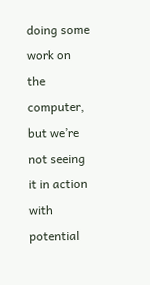doing some work on the computer, but we’re not seeing it in action with potential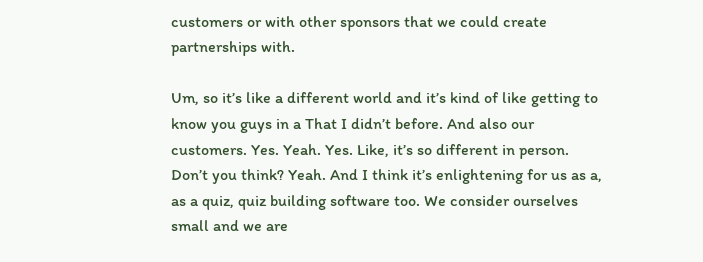customers or with other sponsors that we could create partnerships with.

Um, so it’s like a different world and it’s kind of like getting to know you guys in a That I didn’t before. And also our customers. Yes. Yeah. Yes. Like, it’s so different in person. Don’t you think? Yeah. And I think it’s enlightening for us as a, as a quiz, quiz building software too. We consider ourselves small and we are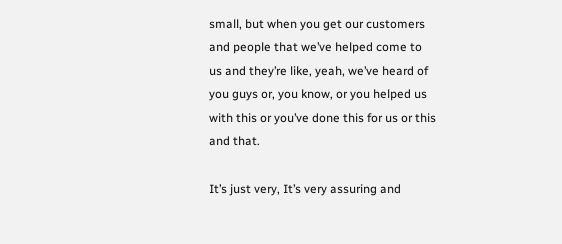small, but when you get our customers and people that we’ve helped come to us and they’re like, yeah, we’ve heard of you guys or, you know, or you helped us with this or you’ve done this for us or this and that.

It’s just very, It’s very assuring and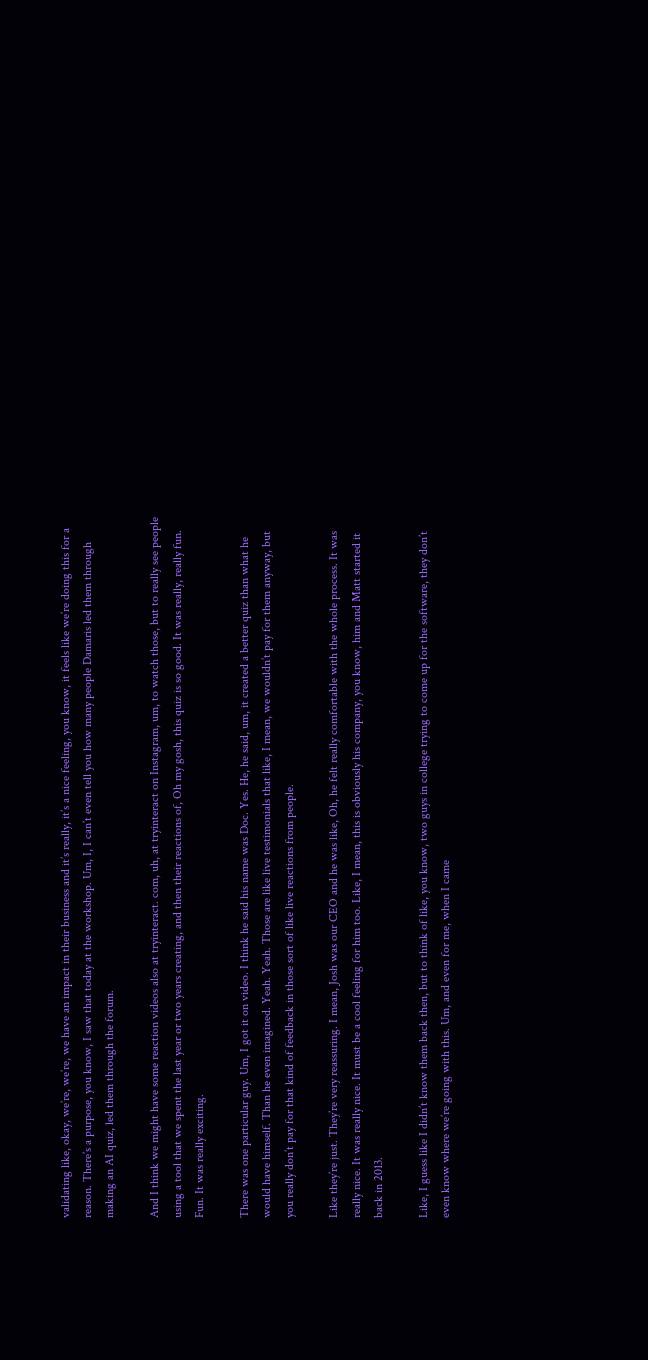validating like, okay, we’re, we’re, we have an impact in their business and it’s really, it’s a nice feeling, you know, it feels like we’re doing this for a reason. There’s a purpose, you know, I saw that today at the workshop. Um, I, I can’t even tell you how many people Damaris led them through making an AI quiz, led them through the forum.

And I think we might have some reaction videos also at tryinteract. com, uh, at tryinteract on Instagram, um, to watch those, but to really see people using a tool that we spent the last year or two years creating, and then their reactions of, Oh my gosh, this quiz is so good. It was really, really fun. Fun. It was really exciting.

There was one particular guy. Um, I got it on video. I think he said his name was Doc. Yes. He, he said, um, it created a better quiz than what he would have himself. Than he even imagined. Yeah. Yeah. Those are like live testimonials that like, I mean, we wouldn’t pay for them anyway, but you really don’t pay for that kind of feedback in those sort of like live reactions from people.

Like they’re just. They’re very reassuring. I mean, Josh was our CEO and he was like, Oh, he felt really comfortable with the whole process. It was really nice. It was really nice. It must be a cool feeling for him too. Like, I mean, this is obviously his company, you know, him and Matt started it back in 2013.

Like, I guess like I didn’t know them back then, but to think of like, you know, two guys in college trying to come up for the software, they don’t even know where we’re going with this. Um, and even for me, when I came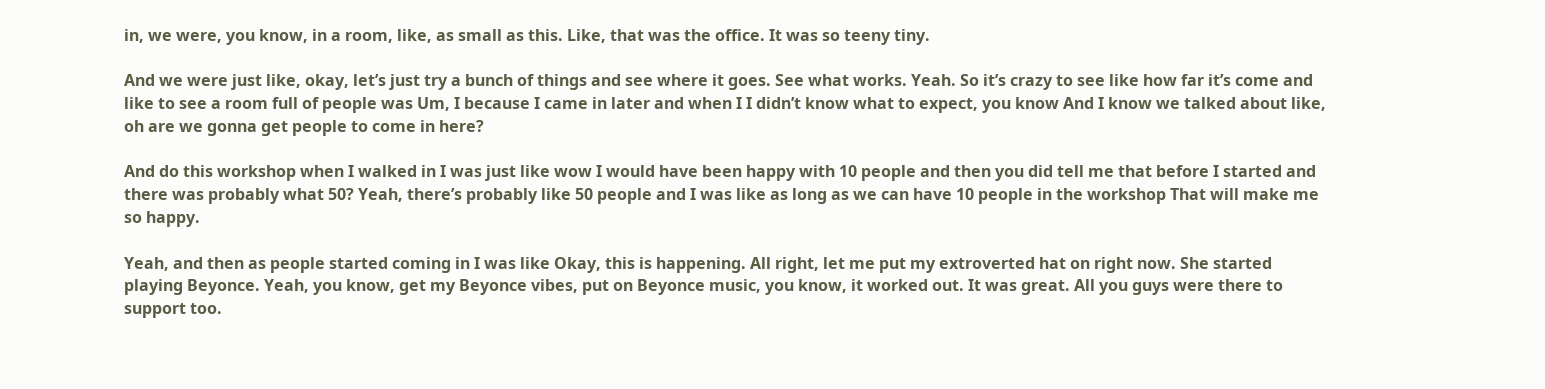in, we were, you know, in a room, like, as small as this. Like, that was the office. It was so teeny tiny.

And we were just like, okay, let’s just try a bunch of things and see where it goes. See what works. Yeah. So it’s crazy to see like how far it’s come and like to see a room full of people was Um, I because I came in later and when I I didn’t know what to expect, you know And I know we talked about like, oh are we gonna get people to come in here?

And do this workshop when I walked in I was just like wow I would have been happy with 10 people and then you did tell me that before I started and there was probably what 50? Yeah, there’s probably like 50 people and I was like as long as we can have 10 people in the workshop That will make me so happy.

Yeah, and then as people started coming in I was like Okay, this is happening. All right, let me put my extroverted hat on right now. She started playing Beyonce. Yeah, you know, get my Beyonce vibes, put on Beyonce music, you know, it worked out. It was great. All you guys were there to support too.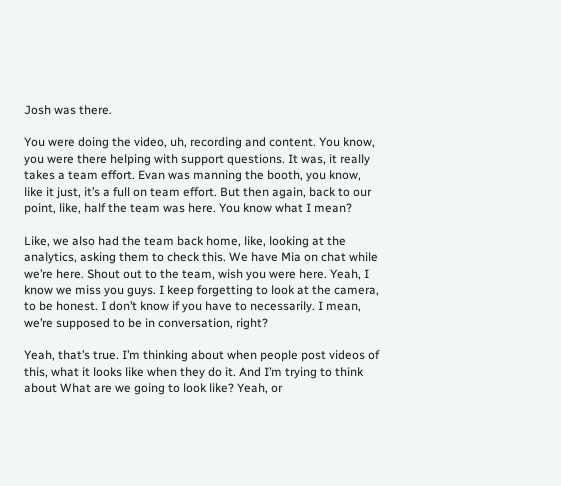Josh was there.

You were doing the video, uh, recording and content. You know, you were there helping with support questions. It was, it really takes a team effort. Evan was manning the booth, you know, like it just, it’s a full on team effort. But then again, back to our point, like, half the team was here. You know what I mean?

Like, we also had the team back home, like, looking at the analytics, asking them to check this. We have Mia on chat while we’re here. Shout out to the team, wish you were here. Yeah, I know we miss you guys. I keep forgetting to look at the camera, to be honest. I don’t know if you have to necessarily. I mean, we’re supposed to be in conversation, right?

Yeah, that’s true. I’m thinking about when people post videos of this, what it looks like when they do it. And I’m trying to think about What are we going to look like? Yeah, or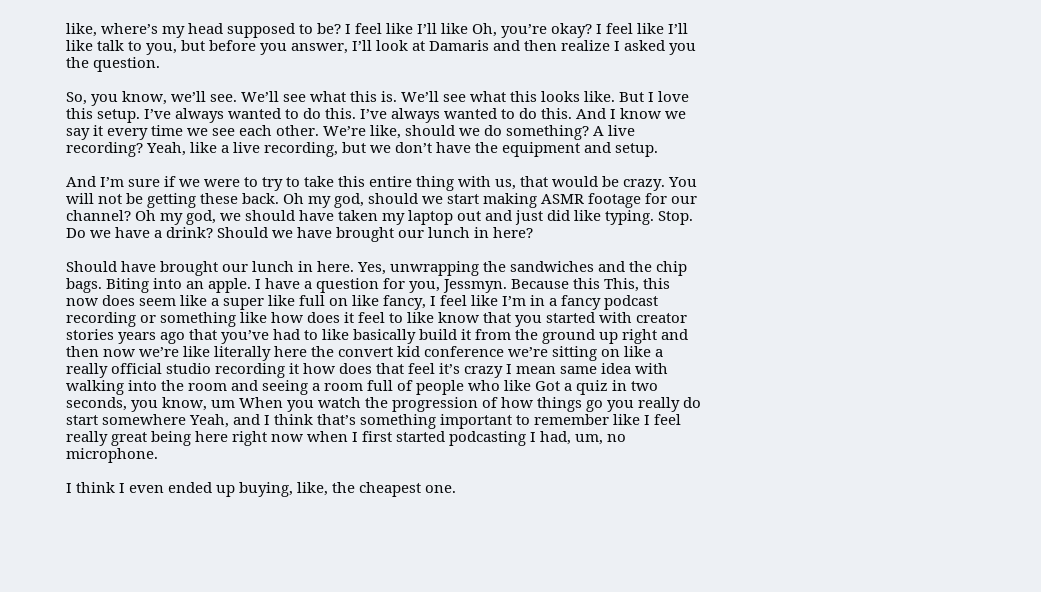like, where’s my head supposed to be? I feel like I’ll like Oh, you’re okay? I feel like I’ll like talk to you, but before you answer, I’ll look at Damaris and then realize I asked you the question.

So, you know, we’ll see. We’ll see what this is. We’ll see what this looks like. But I love this setup. I’ve always wanted to do this. I’ve always wanted to do this. And I know we say it every time we see each other. We’re like, should we do something? A live recording? Yeah, like a live recording, but we don’t have the equipment and setup.

And I’m sure if we were to try to take this entire thing with us, that would be crazy. You will not be getting these back. Oh my god, should we start making ASMR footage for our channel? Oh my god, we should have taken my laptop out and just did like typing. Stop. Do we have a drink? Should we have brought our lunch in here?

Should have brought our lunch in here. Yes, unwrapping the sandwiches and the chip bags. Biting into an apple. I have a question for you, Jessmyn. Because this This, this now does seem like a super like full on like fancy, I feel like I’m in a fancy podcast recording or something like how does it feel to like know that you started with creator stories years ago that you’ve had to like basically build it from the ground up right and then now we’re like literally here the convert kid conference we’re sitting on like a really official studio recording it how does that feel it’s crazy I mean same idea with walking into the room and seeing a room full of people who like Got a quiz in two seconds, you know, um When you watch the progression of how things go you really do start somewhere Yeah, and I think that’s something important to remember like I feel really great being here right now when I first started podcasting I had, um, no microphone.

I think I even ended up buying, like, the cheapest one.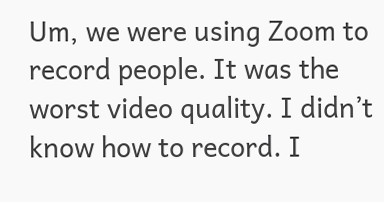Um, we were using Zoom to record people. It was the worst video quality. I didn’t know how to record. I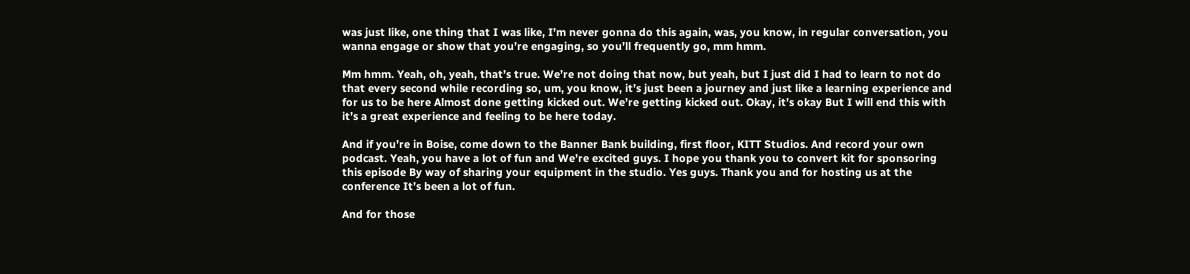was just like, one thing that I was like, I’m never gonna do this again, was, you know, in regular conversation, you wanna engage or show that you’re engaging, so you’ll frequently go, mm hmm.

Mm hmm. Yeah, oh, yeah, that’s true. We’re not doing that now, but yeah, but I just did I had to learn to not do that every second while recording so, um, you know, it’s just been a journey and just like a learning experience and for us to be here Almost done getting kicked out. We’re getting kicked out. Okay, it’s okay But I will end this with it’s a great experience and feeling to be here today.

And if you’re in Boise, come down to the Banner Bank building, first floor, KITT Studios. And record your own podcast. Yeah, you have a lot of fun and We’re excited guys. I hope you thank you to convert kit for sponsoring this episode By way of sharing your equipment in the studio. Yes guys. Thank you and for hosting us at the conference It’s been a lot of fun.

And for those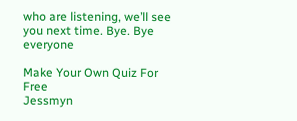who are listening, we’ll see you next time. Bye. Bye everyone

Make Your Own Quiz For Free
Jessmyn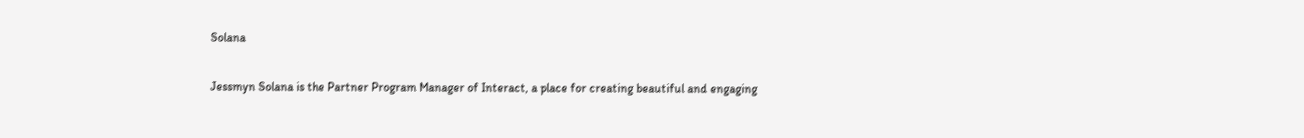Solana

Jessmyn Solana is the Partner Program Manager of Interact, a place for creating beautiful and engaging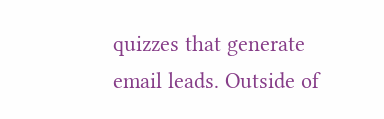quizzes that generate email leads. Outside of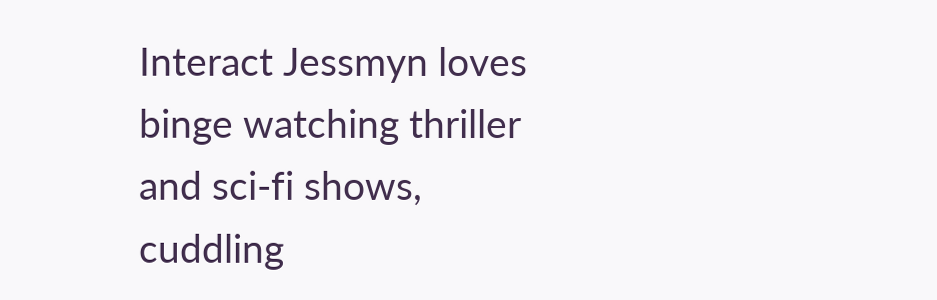Interact Jessmyn loves binge watching thriller and sci-fi shows, cuddling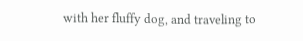with her fluffy dog, and traveling to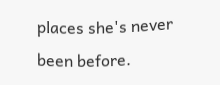places she's never been before.